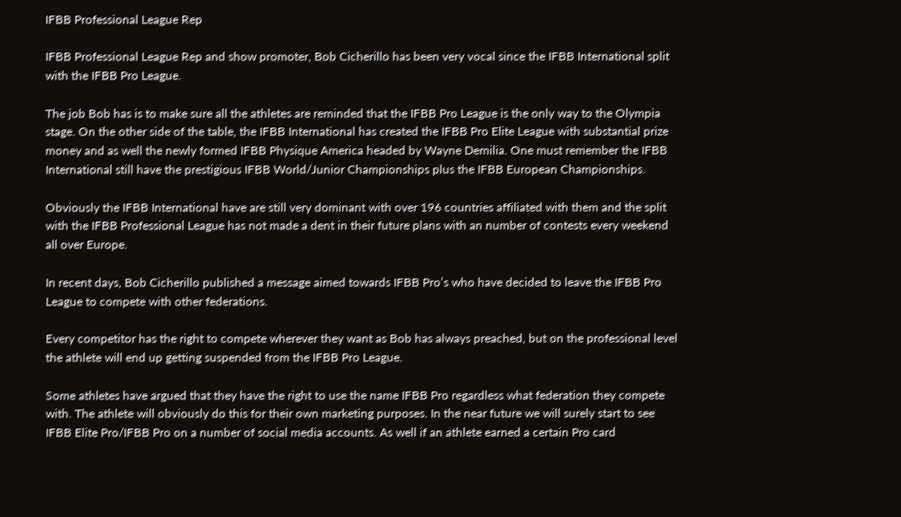IFBB Professional League Rep

IFBB Professional League Rep and show promoter, Bob Cicherillo has been very vocal since the IFBB International split with the IFBB Pro League.

The job Bob has is to make sure all the athletes are reminded that the IFBB Pro League is the only way to the Olympia stage. On the other side of the table, the IFBB International has created the IFBB Pro Elite League with substantial prize money and as well the newly formed IFBB Physique America headed by Wayne Demilia. One must remember the IFBB International still have the prestigious IFBB World/Junior Championships plus the IFBB European Championships.

Obviously the IFBB International have are still very dominant with over 196 countries affiliated with them and the split with the IFBB Professional League has not made a dent in their future plans with an number of contests every weekend all over Europe.

In recent days, Bob Cicherillo published a message aimed towards IFBB Pro’s who have decided to leave the IFBB Pro League to compete with other federations.

Every competitor has the right to compete wherever they want as Bob has always preached, but on the professional level the athlete will end up getting suspended from the IFBB Pro League.

Some athletes have argued that they have the right to use the name IFBB Pro regardless what federation they compete with. The athlete will obviously do this for their own marketing purposes. In the near future we will surely start to see IFBB Elite Pro/IFBB Pro on a number of social media accounts. As well if an athlete earned a certain Pro card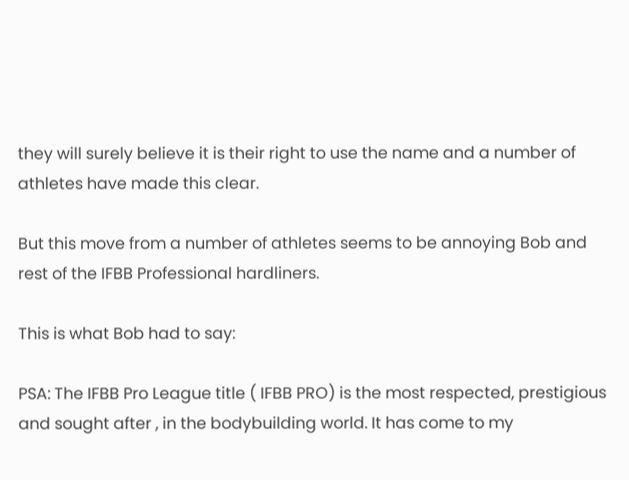they will surely believe it is their right to use the name and a number of athletes have made this clear.

But this move from a number of athletes seems to be annoying Bob and rest of the IFBB Professional hardliners.

This is what Bob had to say:

PSA: The IFBB Pro League title ( IFBB PRO) is the most respected, prestigious and sought after , in the bodybuilding world. It has come to my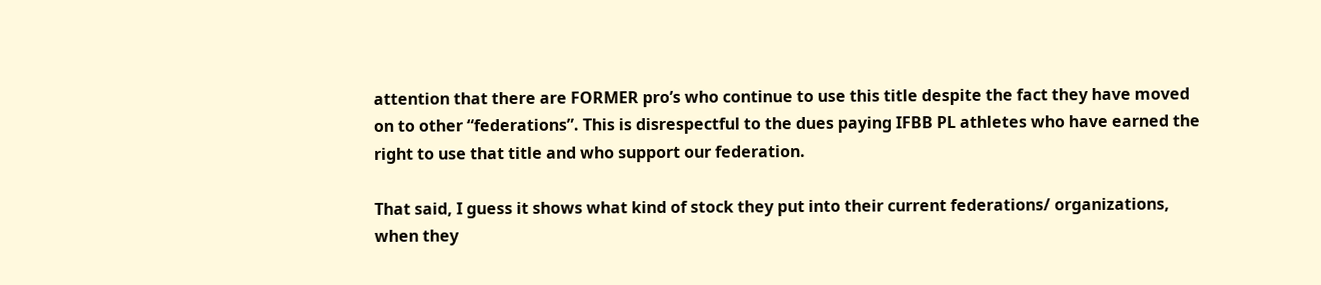attention that there are FORMER pro’s who continue to use this title despite the fact they have moved on to other “federations”. This is disrespectful to the dues paying IFBB PL athletes who have earned the right to use that title and who support our federation.

That said, I guess it shows what kind of stock they put into their current federations/ organizations, when they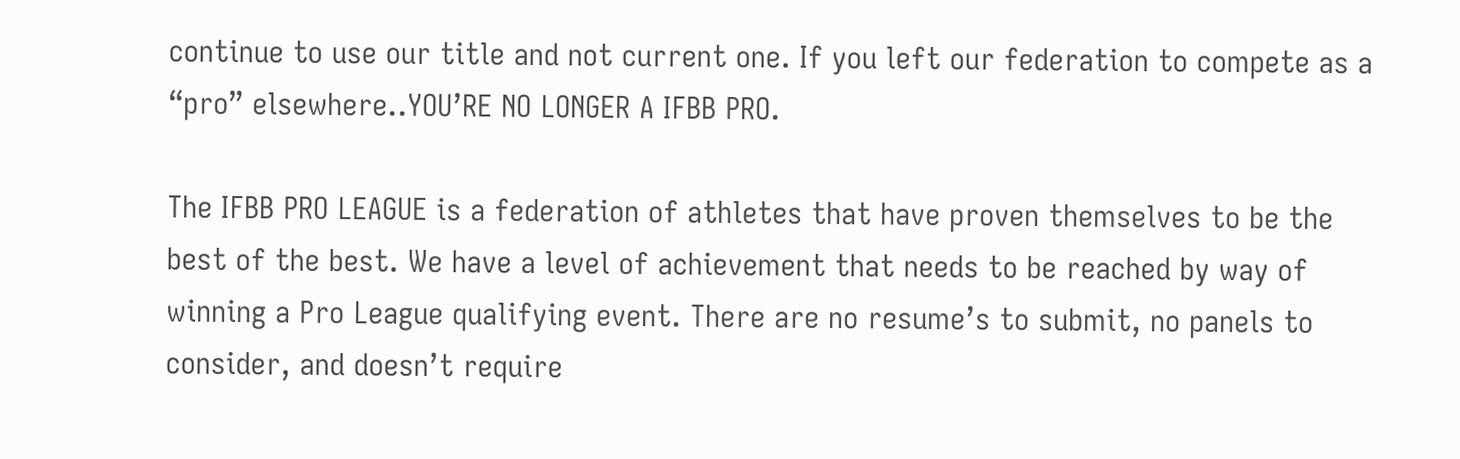continue to use our title and not current one. If you left our federation to compete as a “pro” elsewhere..YOU’RE NO LONGER A IFBB PRO.

The IFBB PRO LEAGUE is a federation of athletes that have proven themselves to be the best of the best. We have a level of achievement that needs to be reached by way of winning a Pro League qualifying event. There are no resume’s to submit, no panels to consider, and doesn’t require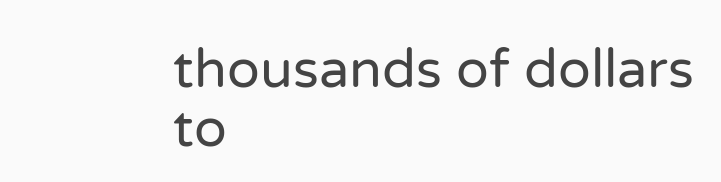thousands of dollars to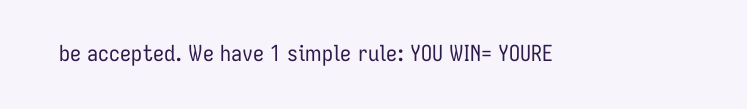be accepted. We have 1 simple rule: YOU WIN= YOURE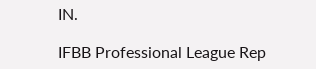IN.

IFBB Professional League Rep